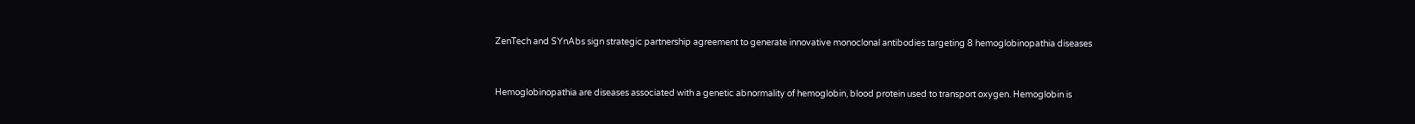ZenTech and SYnAbs sign strategic partnership agreement to generate innovative monoclonal antibodies targeting 8 hemoglobinopathia diseases


Hemoglobinopathia are diseases associated with a genetic abnormality of hemoglobin, blood protein used to transport oxygen. Hemoglobin is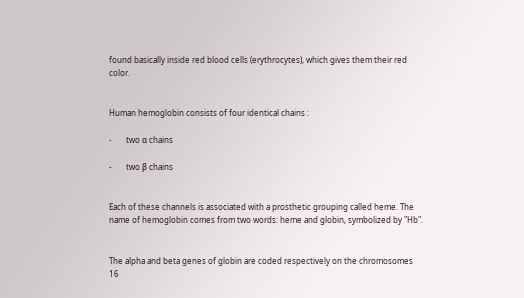found basically inside red blood cells (erythrocytes), which gives them their red color.


Human hemoglobin consists of four identical chains :

-       two α chains

-       two β chains


Each of these channels is associated with a prosthetic grouping called heme. The name of hemoglobin comes from two words: heme and globin, symbolized by "Hb".


The alpha and beta genes of globin are coded respectively on the chromosomes 16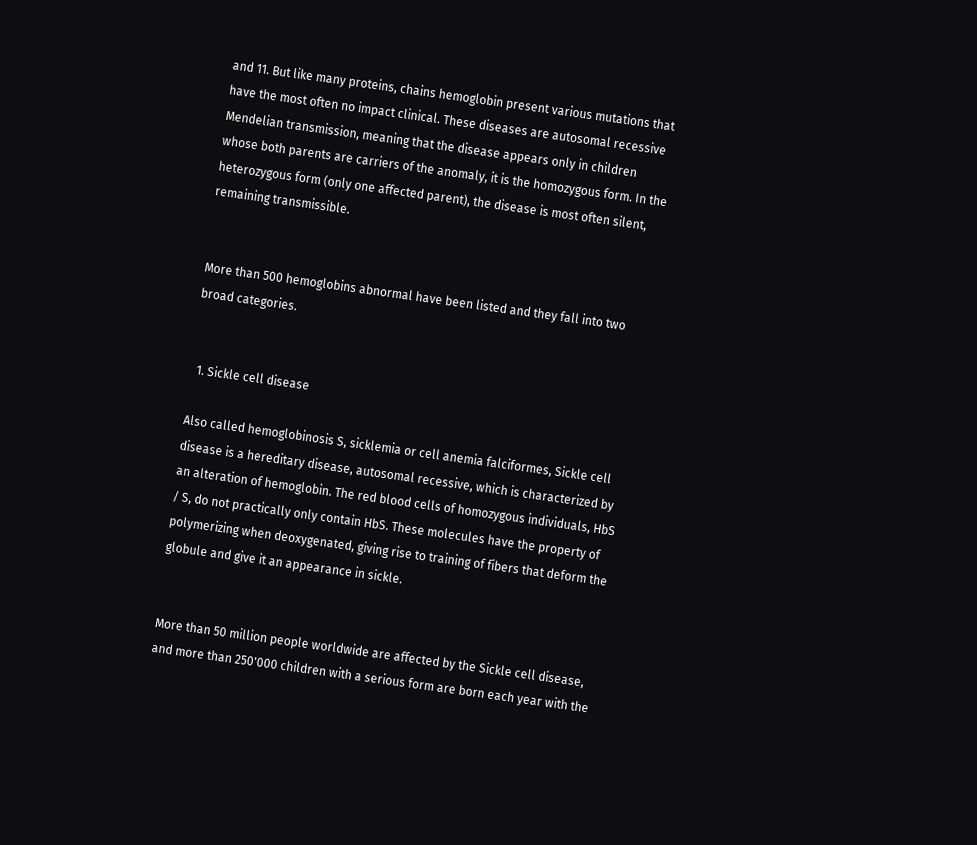and 11. But like many proteins, chains hemoglobin present various mutations that have the most often no impact clinical. These diseases are autosomal recessive Mendelian transmission, meaning that the disease appears only in children whose both parents are carriers of the anomaly, it is the homozygous form. In the heterozygous form (only one affected parent), the disease is most often silent, remaining transmissible.


More than 500 hemoglobins abnormal have been listed and they fall into two broad categories.


  1. Sickle cell disease

Also called hemoglobinosis S, sicklemia or cell anemia falciformes, Sickle cell disease is a hereditary disease, autosomal recessive, which is characterized by an alteration of hemoglobin. The red blood cells of homozygous individuals, HbS / S, do not practically only contain HbS. These molecules have the property of polymerizing when deoxygenated, giving rise to training of fibers that deform the globule and give it an appearance in sickle.


More than 50 million people worldwide are affected by the Sickle cell disease, and more than 250'000 children with a serious form are born each year with the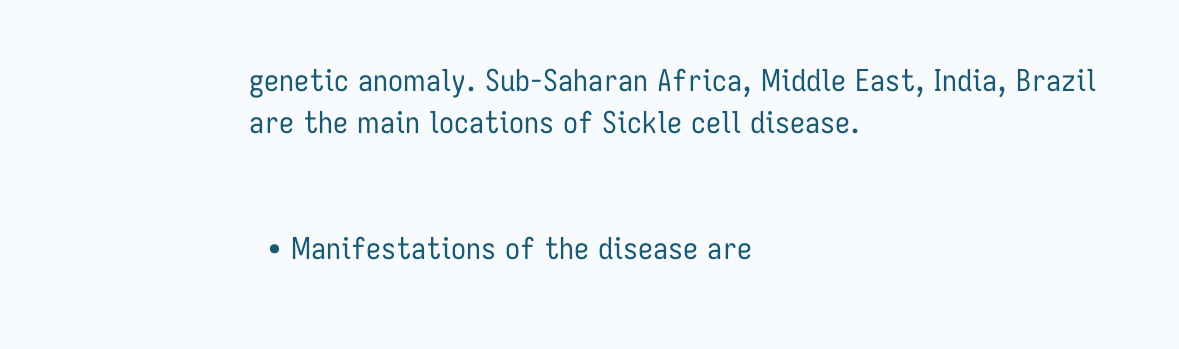genetic anomaly. Sub-Saharan Africa, Middle East, India, Brazil are the main locations of Sickle cell disease.


  • Manifestations of the disease are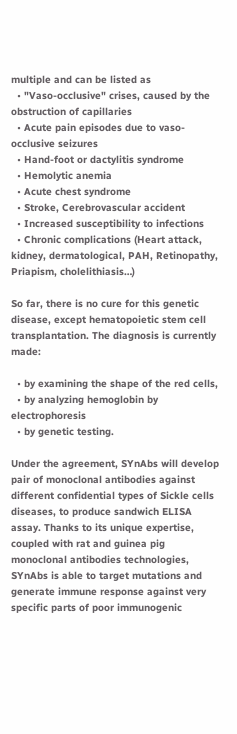multiple and can be listed as
  • "Vaso-occlusive" crises, caused by the obstruction of capillaries
  • Acute pain episodes due to vaso-occlusive seizures
  • Hand-foot or dactylitis syndrome
  • Hemolytic anemia
  • Acute chest syndrome
  • Stroke, Cerebrovascular accident
  • Increased susceptibility to infections
  • Chronic complications (Heart attack, kidney, dermatological, PAH, Retinopathy, Priapism, cholelithiasis…)

So far, there is no cure for this genetic disease, except hematopoietic stem cell transplantation. The diagnosis is currently made:

  • by examining the shape of the red cells,
  • by analyzing hemoglobin by electrophoresis
  • by genetic testing.

Under the agreement, SYnAbs will develop pair of monoclonal antibodies against different confidential types of Sickle cells diseases, to produce sandwich ELISA assay. Thanks to its unique expertise, coupled with rat and guinea pig monoclonal antibodies technologies, SYnAbs is able to target mutations and generate immune response against very specific parts of poor immunogenic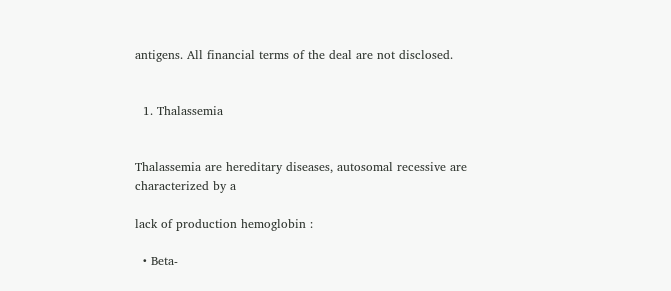antigens. All financial terms of the deal are not disclosed.


  1. Thalassemia


Thalassemia are hereditary diseases, autosomal recessive are characterized by a

lack of production hemoglobin :

  • Beta-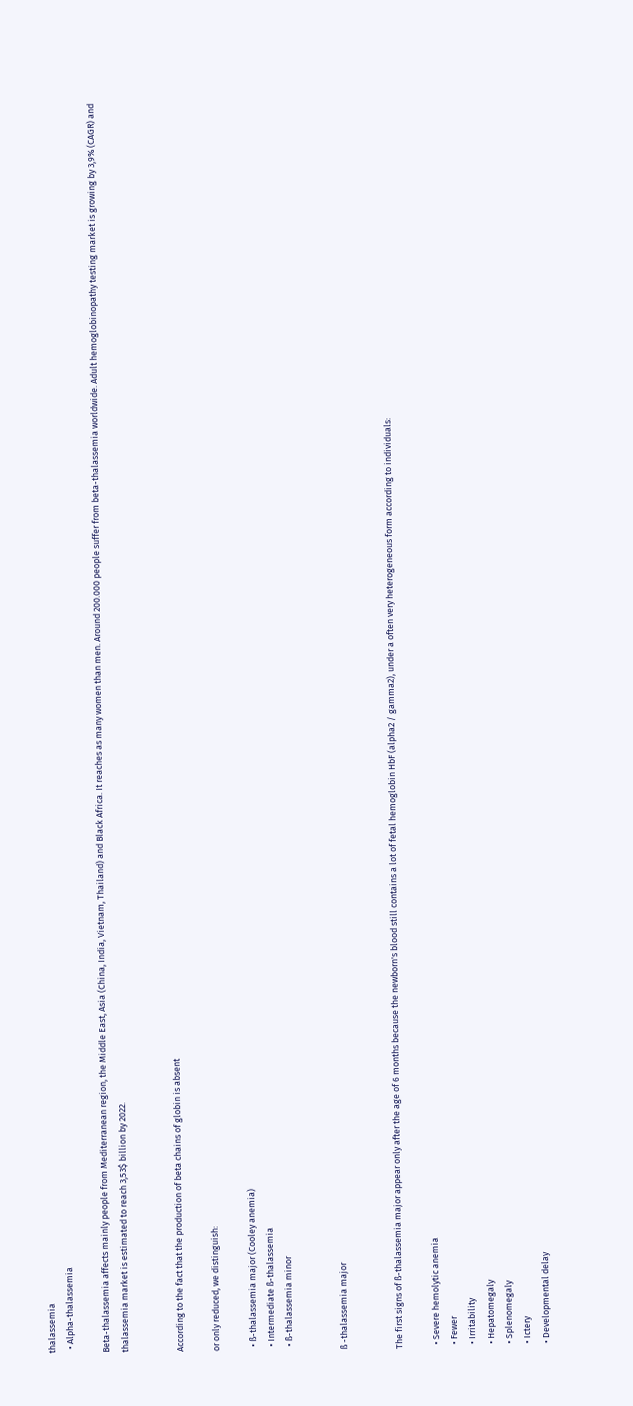thalassemia
  • Alpha-thalassemia

Beta-thalassemia affects mainly people from Mediterranean region, the Middle East, Asia (China, India, Vietnam, Thailand) and Black Africa. It reaches as many women than men. Around 200.000 people suffer from beta-thalassemia worldwide. Adult hemoglobinopathy testing market is growing by 3,9% (CAGR) and thalassemia market is estimated to reach 3,53$ billion by 2022.


According to the fact that the production of beta chains of globin is absent

or only reduced, we distinguish:

  • ß-thalassemia major (Cooley anemia)
  • Intermediate ß-thalassemia
  • ß-thalassemia minor


ß -thalassemia major


The first signs of ß-thalassemia major appear only after the age of 6 months because the newborn's blood still contains a lot of fetal hemoglobin HbF (alpha2 / gamma2), under a often very heterogeneous form according to individuals:

  • Severe hemolytic anemia
  • Fewer
  • Irritability
  • Hepatomegaly
  • Splenomegaly
  • Ictery
  • Developmental delay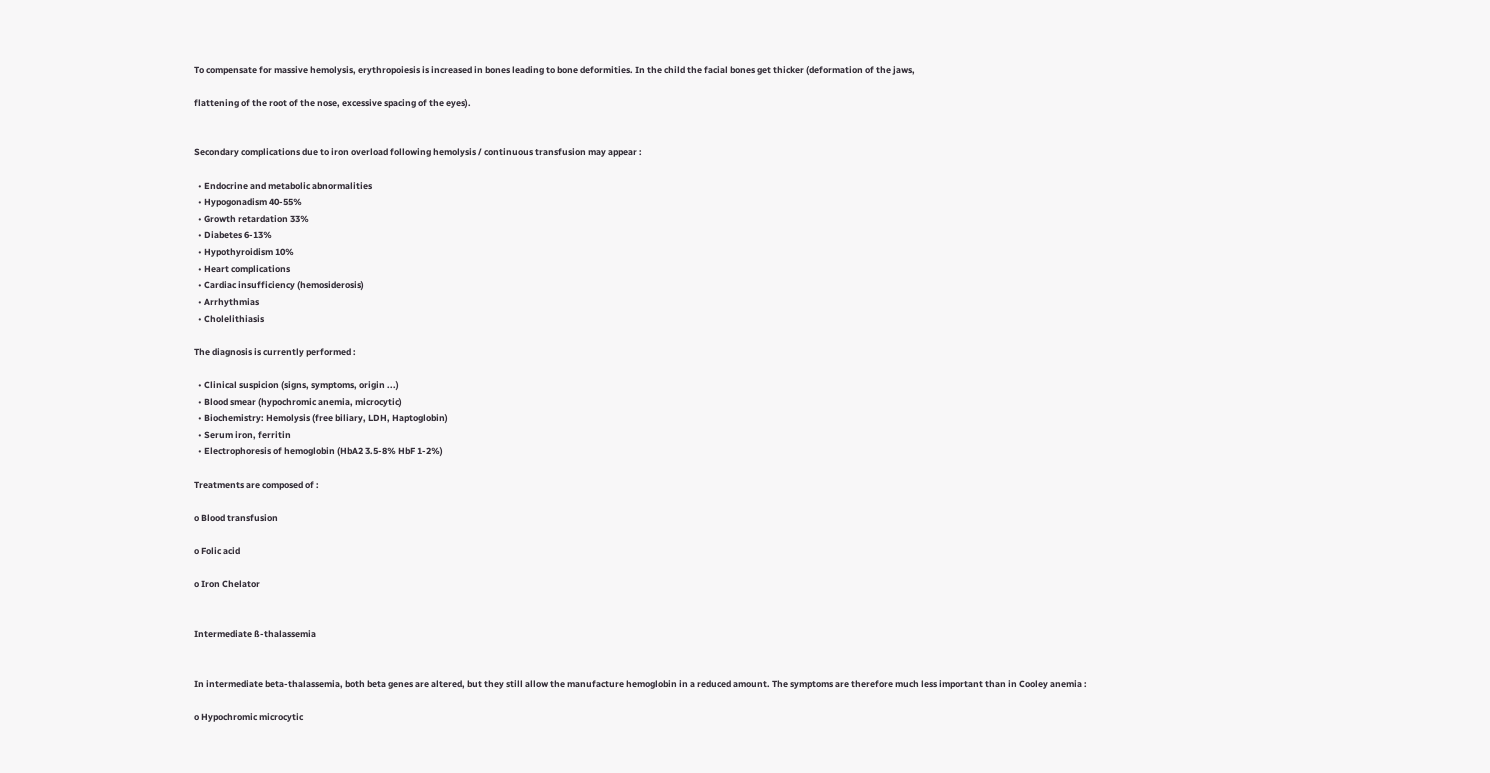To compensate for massive hemolysis, erythropoiesis is increased in bones leading to bone deformities. In the child the facial bones get thicker (deformation of the jaws,

flattening of the root of the nose, excessive spacing of the eyes).


Secondary complications due to iron overload following hemolysis / continuous transfusion may appear :

  • Endocrine and metabolic abnormalities
  • Hypogonadism 40-55%
  • Growth retardation 33%
  • Diabetes 6-13%
  • Hypothyroidism 10%
  • Heart complications
  • Cardiac insufficiency (hemosiderosis)
  • Arrhythmias
  • Cholelithiasis

The diagnosis is currently performed :

  • Clinical suspicion (signs, symptoms, origin ...)
  • Blood smear (hypochromic anemia, microcytic)
  • Biochemistry: Hemolysis (free biliary, LDH, Haptoglobin)
  • Serum iron, ferritin
  • Electrophoresis of hemoglobin (HbA2 3.5-8% HbF 1-2%)

Treatments are composed of :

o Blood transfusion

o Folic acid

o Iron Chelator


Intermediate ß-thalassemia


In intermediate beta-thalassemia, both beta genes are altered, but they still allow the manufacture hemoglobin in a reduced amount. The symptoms are therefore much less important than in Cooley anemia :

o Hypochromic microcytic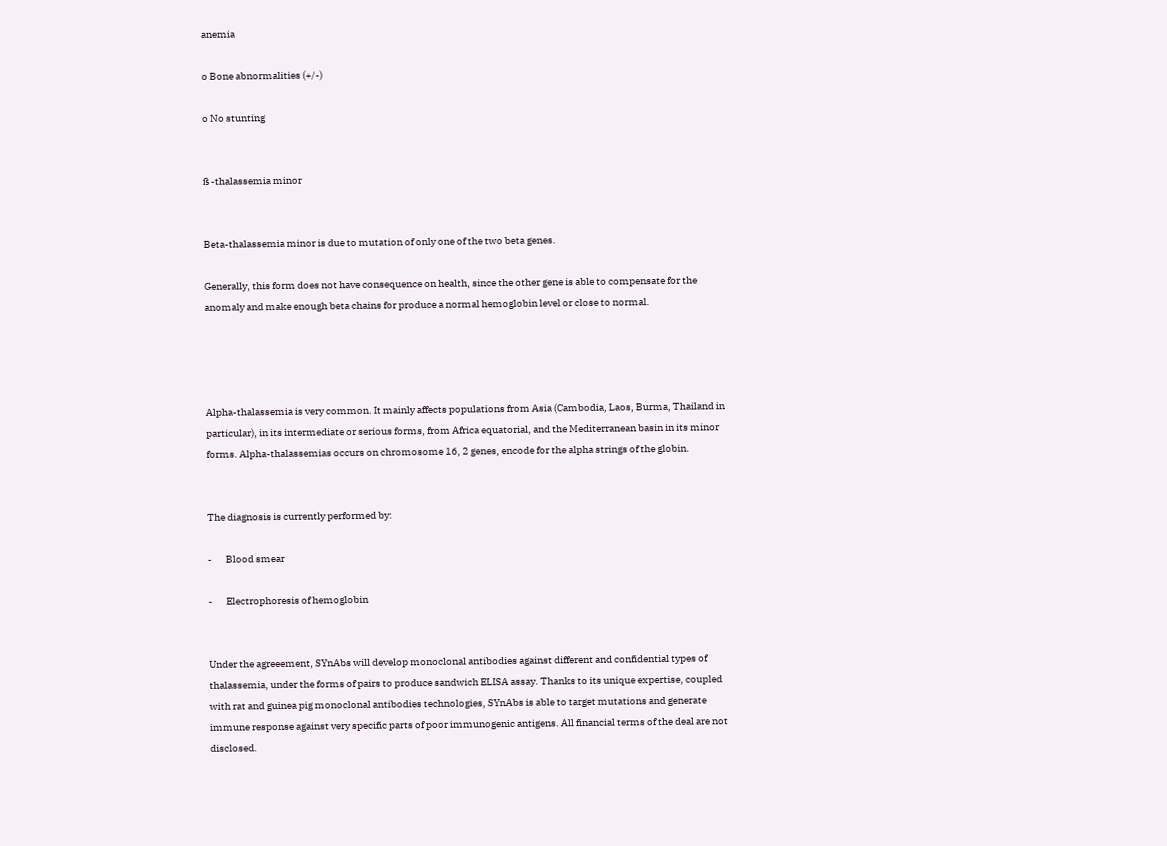anemia

o Bone abnormalities (+/-)

o No stunting


ß -thalassemia minor


Beta-thalassemia minor is due to mutation of only one of the two beta genes.

Generally, this form does not have consequence on health, since the other gene is able to compensate for the anomaly and make enough beta chains for produce a normal hemoglobin level or close to normal.




Alpha-thalassemia is very common. It mainly affects populations from Asia (Cambodia, Laos, Burma, Thailand in particular), in its intermediate or serious forms, from Africa equatorial, and the Mediterranean basin in its minor forms. Alpha-thalassemias occurs on chromosome 16, 2 genes, encode for the alpha strings of the globin.


The diagnosis is currently performed by:

-       Blood smear

-       Electrophoresis of hemoglobin


Under the agreeement, SYnAbs will develop monoclonal antibodies against different and confidential types of thalassemia, under the forms of pairs to produce sandwich ELISA assay. Thanks to its unique expertise, coupled with rat and guinea pig monoclonal antibodies technologies, SYnAbs is able to target mutations and generate immune response against very specific parts of poor immunogenic antigens. All financial terms of the deal are not disclosed.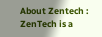About Zentech : ZenTech is a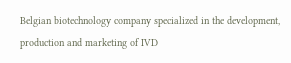Belgian biotechnology company specialized in the development, production and marketing of IVD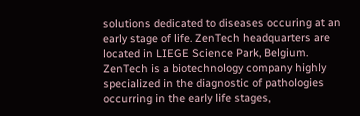solutions dedicated to diseases occuring at an early stage of life. ZenTech headquarters are located in LIEGE Science Park, Belgium. ZenTech is a biotechnology company highly specialized in the diagnostic of pathologies occurring in the early life stages,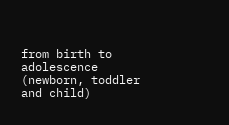from birth to adolescence (newborn, toddler and child)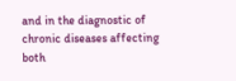and in the diagnostic of chronic diseases affecting both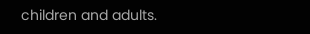children and adults.